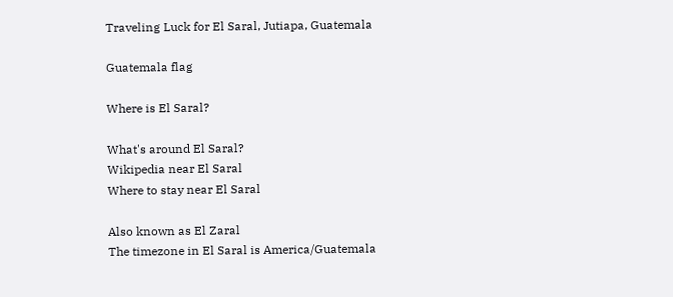Traveling Luck for El Saral, Jutiapa, Guatemala

Guatemala flag

Where is El Saral?

What's around El Saral?
Wikipedia near El Saral
Where to stay near El Saral

Also known as El Zaral
The timezone in El Saral is America/Guatemala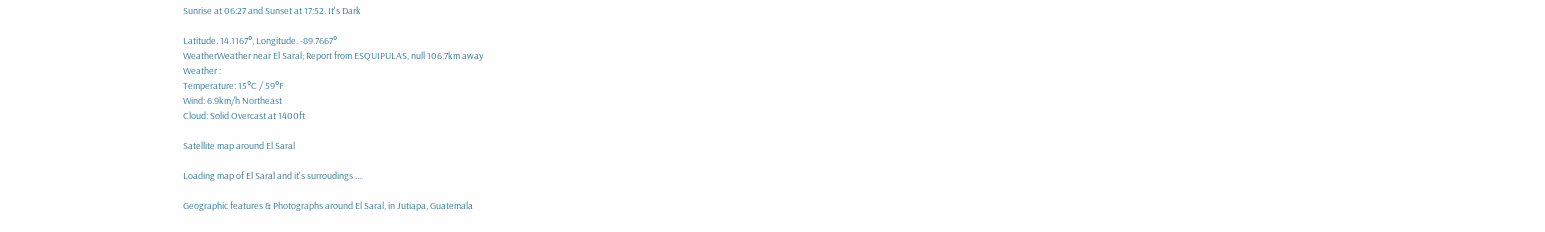Sunrise at 06:27 and Sunset at 17:52. It's Dark

Latitude. 14.1167°, Longitude. -89.7667°
WeatherWeather near El Saral; Report from ESQUIPULAS, null 106.7km away
Weather :
Temperature: 15°C / 59°F
Wind: 6.9km/h Northeast
Cloud: Solid Overcast at 1400ft

Satellite map around El Saral

Loading map of El Saral and it's surroudings ....

Geographic features & Photographs around El Saral, in Jutiapa, Guatemala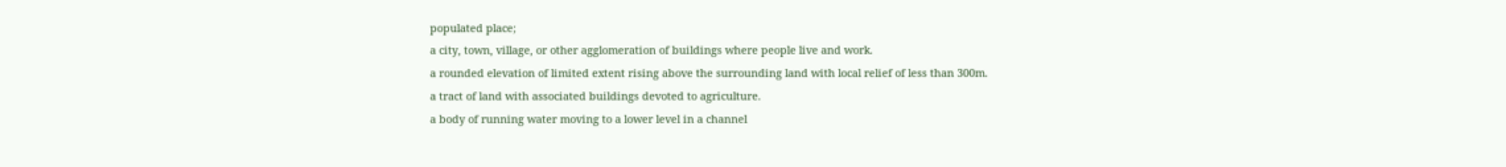populated place;
a city, town, village, or other agglomeration of buildings where people live and work.
a rounded elevation of limited extent rising above the surrounding land with local relief of less than 300m.
a tract of land with associated buildings devoted to agriculture.
a body of running water moving to a lower level in a channel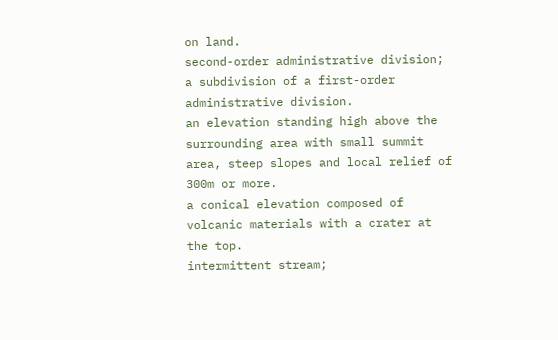on land.
second-order administrative division;
a subdivision of a first-order administrative division.
an elevation standing high above the surrounding area with small summit area, steep slopes and local relief of 300m or more.
a conical elevation composed of volcanic materials with a crater at the top.
intermittent stream;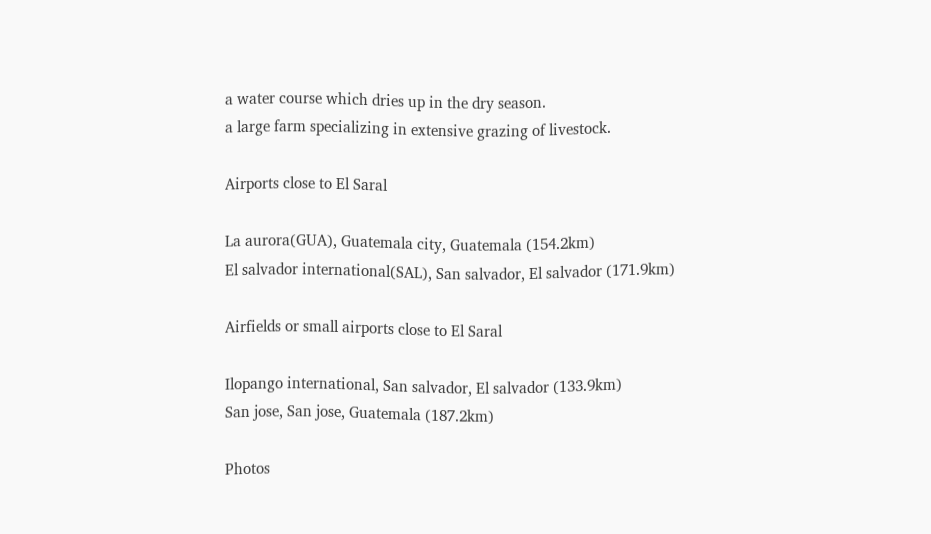a water course which dries up in the dry season.
a large farm specializing in extensive grazing of livestock.

Airports close to El Saral

La aurora(GUA), Guatemala city, Guatemala (154.2km)
El salvador international(SAL), San salvador, El salvador (171.9km)

Airfields or small airports close to El Saral

Ilopango international, San salvador, El salvador (133.9km)
San jose, San jose, Guatemala (187.2km)

Photos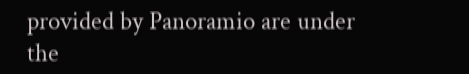provided by Panoramio are under the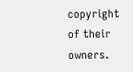copyright of their owners.